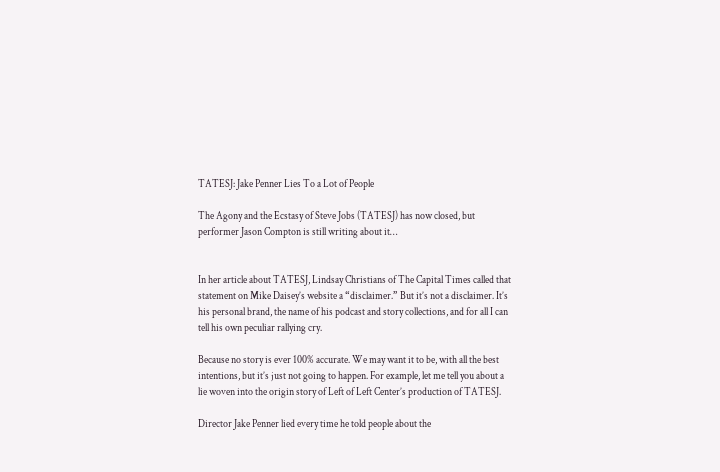TATESJ: Jake Penner Lies To a Lot of People

The Agony and the Ecstasy of Steve Jobs (TATESJ) has now closed, but performer Jason Compton is still writing about it…


In her article about TATESJ, Lindsay Christians of The Capital Times called that statement on Mike Daisey’s website a “disclaimer.” But it’s not a disclaimer. It’s his personal brand, the name of his podcast and story collections, and for all I can tell his own peculiar rallying cry.

Because no story is ever 100% accurate. We may want it to be, with all the best intentions, but it’s just not going to happen. For example, let me tell you about a lie woven into the origin story of Left of Left Center’s production of TATESJ.

Director Jake Penner lied every time he told people about the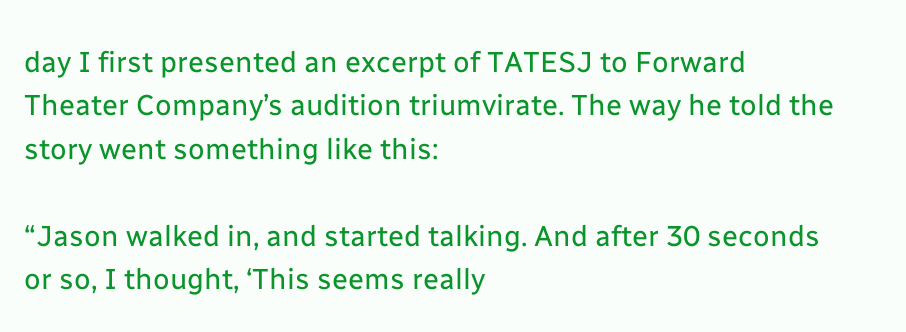day I first presented an excerpt of TATESJ to Forward Theater Company’s audition triumvirate. The way he told the story went something like this:

“Jason walked in, and started talking. And after 30 seconds or so, I thought, ‘This seems really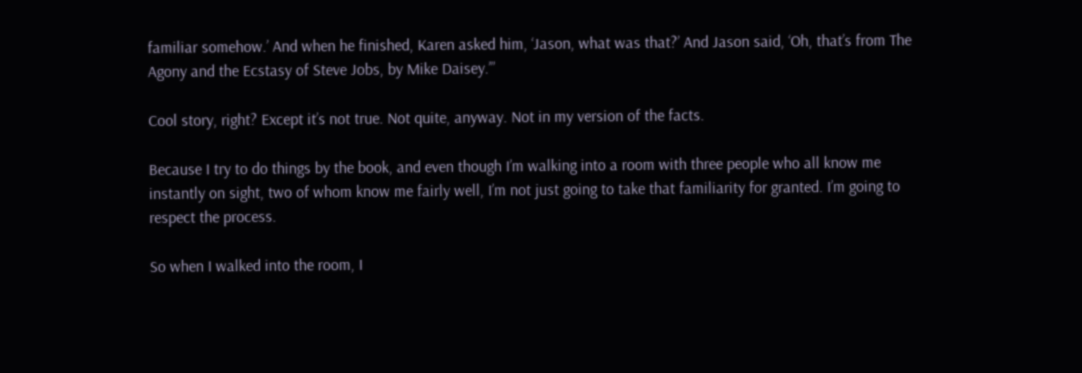familiar somehow.’ And when he finished, Karen asked him, ‘Jason, what was that?’ And Jason said, ‘Oh, that’s from The Agony and the Ecstasy of Steve Jobs, by Mike Daisey.’”

Cool story, right? Except it’s not true. Not quite, anyway. Not in my version of the facts.

Because I try to do things by the book, and even though I’m walking into a room with three people who all know me instantly on sight, two of whom know me fairly well, I’m not just going to take that familiarity for granted. I’m going to respect the process.

So when I walked into the room, I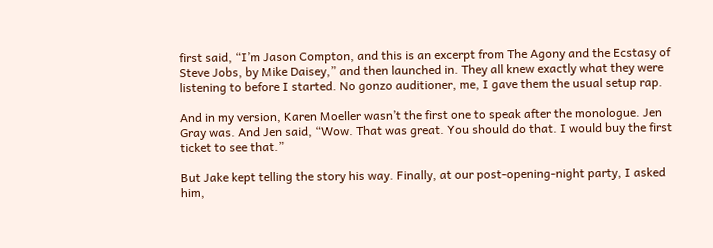first said, “I’m Jason Compton, and this is an excerpt from The Agony and the Ecstasy of Steve Jobs, by Mike Daisey,” and then launched in. They all knew exactly what they were listening to before I started. No gonzo auditioner, me, I gave them the usual setup rap.

And in my version, Karen Moeller wasn’t the first one to speak after the monologue. Jen Gray was. And Jen said, “Wow. That was great. You should do that. I would buy the first ticket to see that.”

But Jake kept telling the story his way. Finally, at our post-opening-night party, I asked him,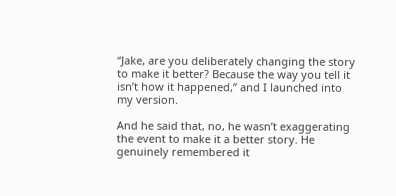“Jake, are you deliberately changing the story to make it better? Because the way you tell it isn’t how it happened,” and I launched into my version.

And he said that, no, he wasn’t exaggerating the event to make it a better story. He genuinely remembered it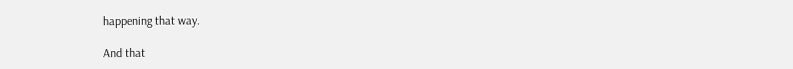happening that way.

And that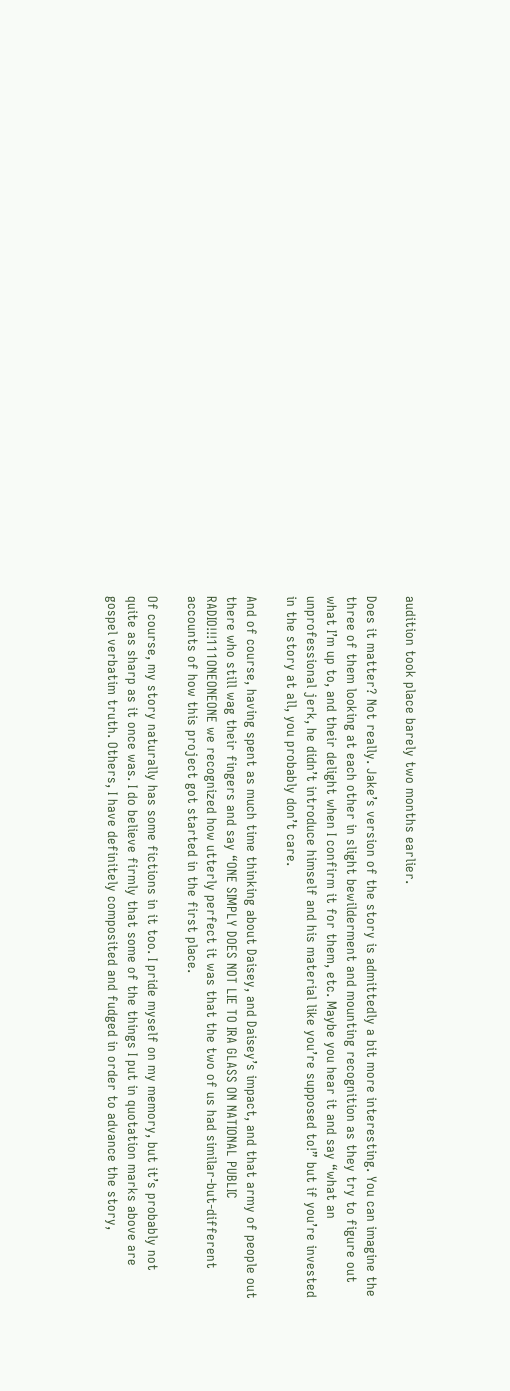audition took place barely two months earlier.

Does it matter? Not really. Jake’s version of the story is admittedly a bit more interesting. You can imagine the three of them looking at each other in slight bewilderment and mounting recognition as they try to figure out what I’m up to, and their delight when I confirm it for them, etc. Maybe you hear it and say “what an unprofessional jerk, he didn’t introduce himself and his material like you’re supposed to!” but if you’re invested in the story at all, you probably don’t care.

And of course, having spent as much time thinking about Daisey, and Daisey’s impact, and that army of people out there who still wag their fingers and say “ONE SIMPLY DOES NOT LIE TO IRA GLASS ON NATIONAL PUBLIC RADIO!!!111ONEONEONE we recognized how utterly perfect it was that the two of us had similar-but-different accounts of how this project got started in the first place.

Of course, my story naturally has some fictions in it too. I pride myself on my memory, but it’s probably not quite as sharp as it once was. I do believe firmly that some of the things I put in quotation marks above are gospel verbatim truth. Others, I have definitely composited and fudged in order to advance the story,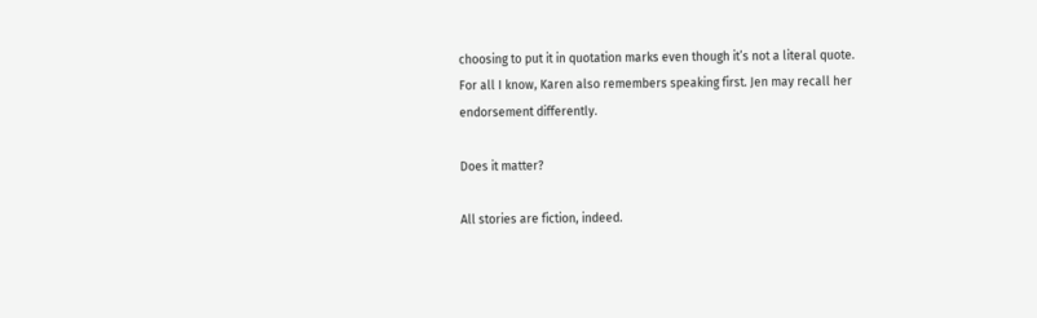choosing to put it in quotation marks even though it’s not a literal quote. For all I know, Karen also remembers speaking first. Jen may recall her endorsement differently.

Does it matter?

All stories are fiction, indeed.